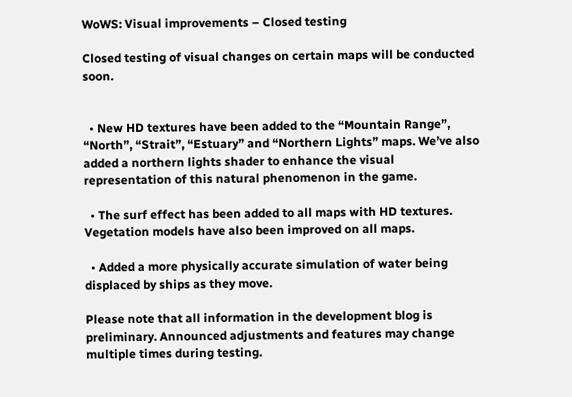WoWS: Visual improvements – Closed testing

Closed testing of visual changes on certain maps will be conducted soon.


  • New HD textures have been added to the “Mountain Range”, “North”, “Strait”, “Estuary” and “Northern Lights” maps. We’ve also added a northern lights shader to enhance the visual representation of this natural phenomenon in the game.

  • The surf effect has been added to all maps with HD textures. Vegetation models have also been improved on all maps.

  • Added a more physically accurate simulation of water being displaced by ships as they move.

Please note that all information in the development blog is preliminary. Announced adjustments and features may change multiple times during testing.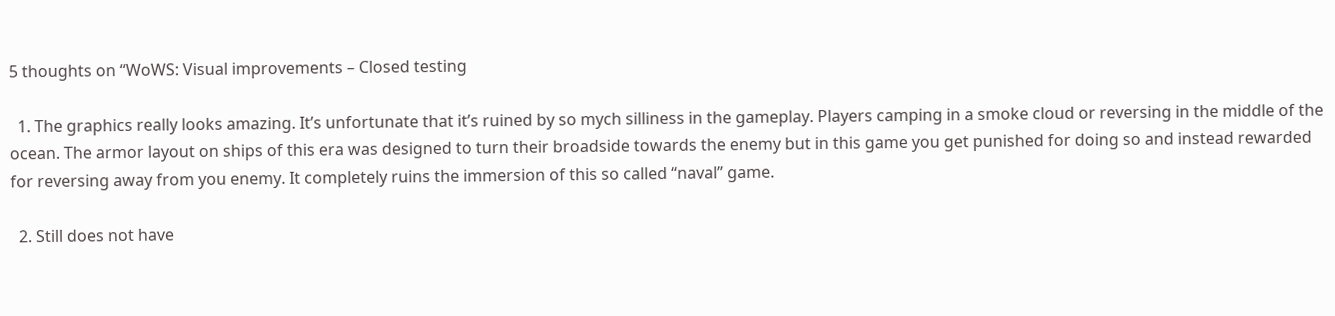5 thoughts on “WoWS: Visual improvements – Closed testing

  1. The graphics really looks amazing. It’s unfortunate that it’s ruined by so mych silliness in the gameplay. Players camping in a smoke cloud or reversing in the middle of the ocean. The armor layout on ships of this era was designed to turn their broadside towards the enemy but in this game you get punished for doing so and instead rewarded for reversing away from you enemy. It completely ruins the immersion of this so called “naval” game.

  2. Still does not have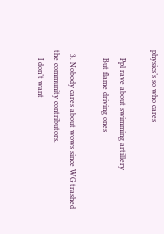physics’s so who cares

    Ppl rave about swimming artillery
    But flame driving ones

  3. Nobody cares about wows since WG trashed the community contributors.
    I don’t want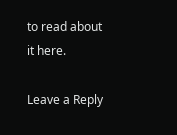to read about it here.

Leave a Reply